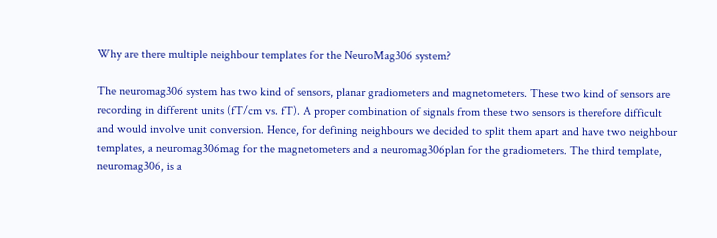Why are there multiple neighbour templates for the NeuroMag306 system?

The neuromag306 system has two kind of sensors, planar gradiometers and magnetometers. These two kind of sensors are recording in different units (fT/cm vs. fT). A proper combination of signals from these two sensors is therefore difficult and would involve unit conversion. Hence, for defining neighbours we decided to split them apart and have two neighbour templates, a neuromag306mag for the magnetometers and a neuromag306plan for the gradiometers. The third template, neuromag306, is a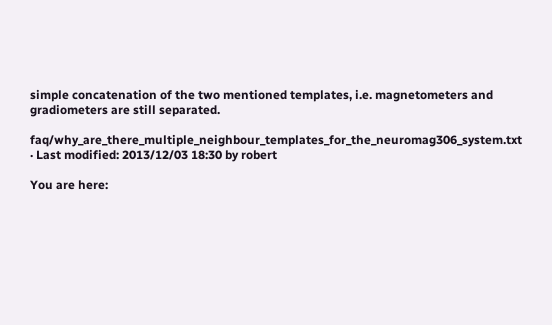simple concatenation of the two mentioned templates, i.e. magnetometers and gradiometers are still separated.

faq/why_are_there_multiple_neighbour_templates_for_the_neuromag306_system.txt · Last modified: 2013/12/03 18:30 by robert

You are here: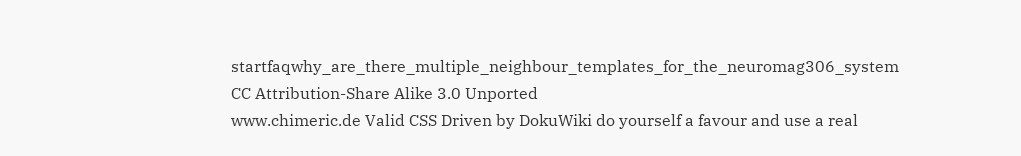startfaqwhy_are_there_multiple_neighbour_templates_for_the_neuromag306_system
CC Attribution-Share Alike 3.0 Unported
www.chimeric.de Valid CSS Driven by DokuWiki do yourself a favour and use a real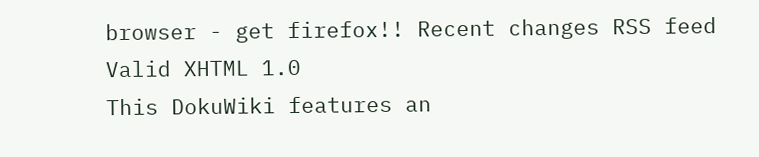browser - get firefox!! Recent changes RSS feed Valid XHTML 1.0
This DokuWiki features an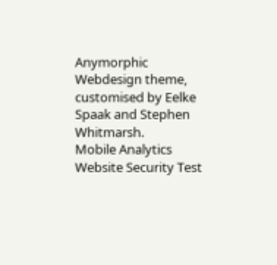Anymorphic Webdesign theme, customised by Eelke Spaak and Stephen Whitmarsh.
Mobile Analytics Website Security Test